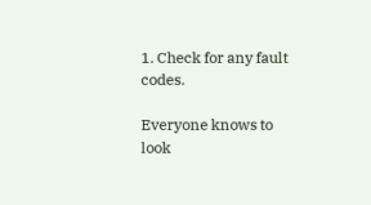1. Check for any fault codes.

Everyone knows to look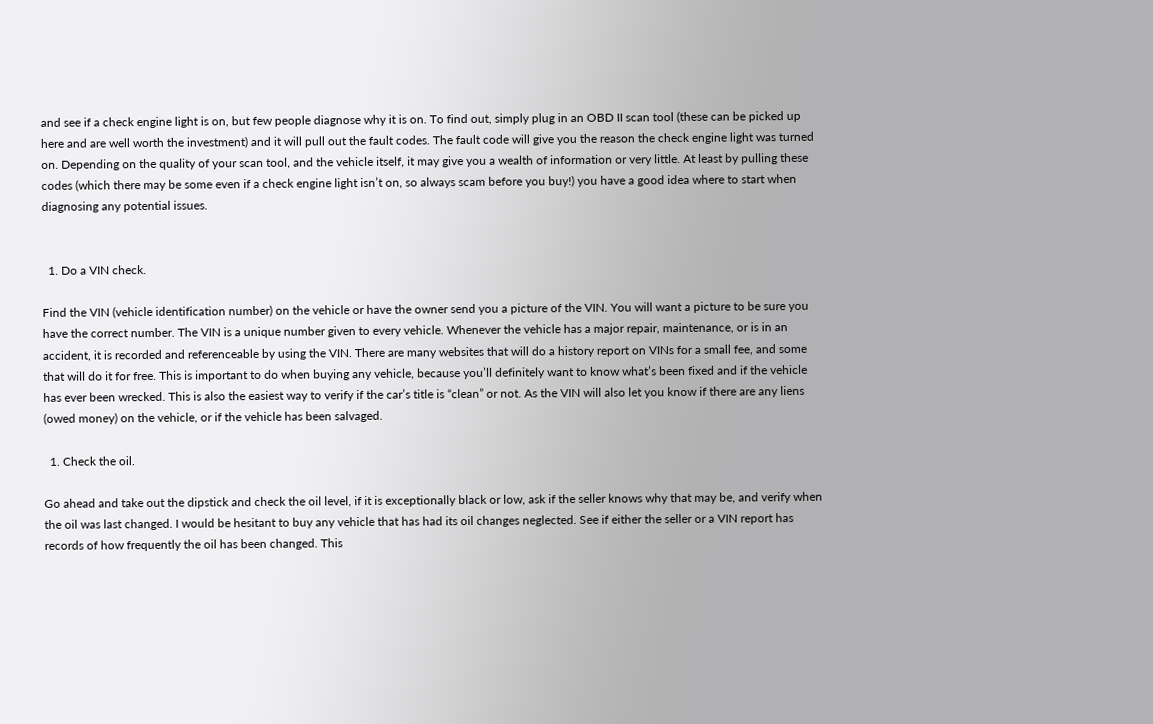and see if a check engine light is on, but few people diagnose why it is on. To find out, simply plug in an OBD II scan tool (these can be picked up here and are well worth the investment) and it will pull out the fault codes. The fault code will give you the reason the check engine light was turned on. Depending on the quality of your scan tool, and the vehicle itself, it may give you a wealth of information or very little. At least by pulling these codes (which there may be some even if a check engine light isn’t on, so always scam before you buy!) you have a good idea where to start when diagnosing any potential issues.


  1. Do a VIN check.

Find the VIN (vehicle identification number) on the vehicle or have the owner send you a picture of the VIN. You will want a picture to be sure you have the correct number. The VIN is a unique number given to every vehicle. Whenever the vehicle has a major repair, maintenance, or is in an accident, it is recorded and referenceable by using the VIN. There are many websites that will do a history report on VINs for a small fee, and some that will do it for free. This is important to do when buying any vehicle, because you’ll definitely want to know what’s been fixed and if the vehicle has ever been wrecked. This is also the easiest way to verify if the car’s title is “clean” or not. As the VIN will also let you know if there are any liens (owed money) on the vehicle, or if the vehicle has been salvaged.

  1. Check the oil.

Go ahead and take out the dipstick and check the oil level, if it is exceptionally black or low, ask if the seller knows why that may be, and verify when the oil was last changed. I would be hesitant to buy any vehicle that has had its oil changes neglected. See if either the seller or a VIN report has records of how frequently the oil has been changed. This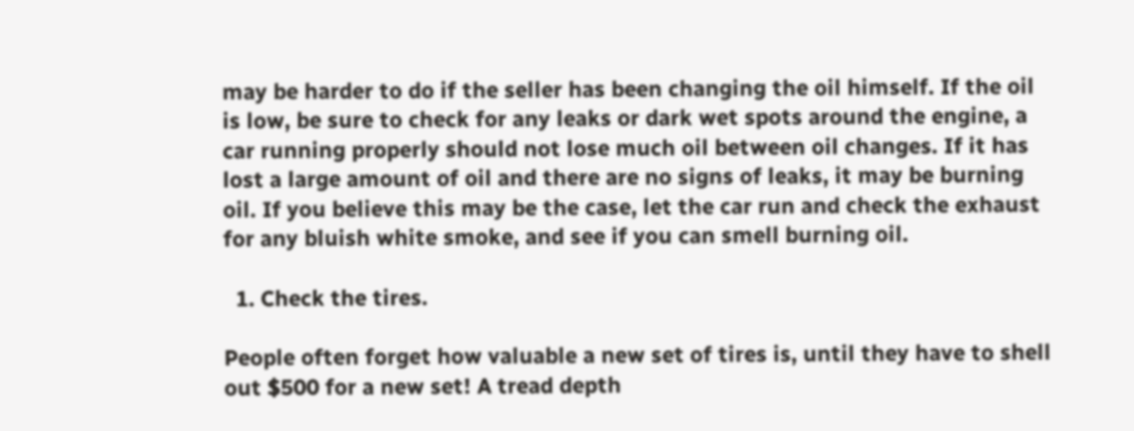may be harder to do if the seller has been changing the oil himself. If the oil is low, be sure to check for any leaks or dark wet spots around the engine, a car running properly should not lose much oil between oil changes. If it has lost a large amount of oil and there are no signs of leaks, it may be burning oil. If you believe this may be the case, let the car run and check the exhaust for any bluish white smoke, and see if you can smell burning oil.

  1. Check the tires.

People often forget how valuable a new set of tires is, until they have to shell out $500 for a new set! A tread depth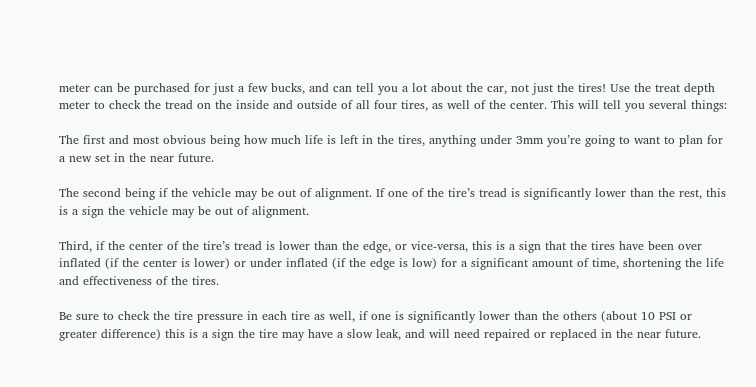meter can be purchased for just a few bucks, and can tell you a lot about the car, not just the tires! Use the treat depth meter to check the tread on the inside and outside of all four tires, as well of the center. This will tell you several things:

The first and most obvious being how much life is left in the tires, anything under 3mm you’re going to want to plan for a new set in the near future.

The second being if the vehicle may be out of alignment. If one of the tire’s tread is significantly lower than the rest, this is a sign the vehicle may be out of alignment.

Third, if the center of the tire’s tread is lower than the edge, or vice-versa, this is a sign that the tires have been over inflated (if the center is lower) or under inflated (if the edge is low) for a significant amount of time, shortening the life and effectiveness of the tires.

Be sure to check the tire pressure in each tire as well, if one is significantly lower than the others (about 10 PSI or greater difference) this is a sign the tire may have a slow leak, and will need repaired or replaced in the near future.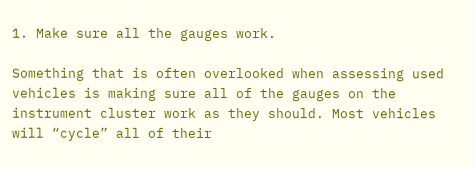1. Make sure all the gauges work.

Something that is often overlooked when assessing used vehicles is making sure all of the gauges on the instrument cluster work as they should. Most vehicles will “cycle” all of their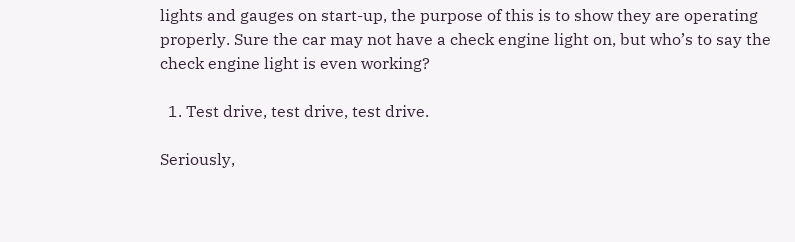lights and gauges on start-up, the purpose of this is to show they are operating properly. Sure the car may not have a check engine light on, but who’s to say the check engine light is even working?

  1. Test drive, test drive, test drive.

Seriously,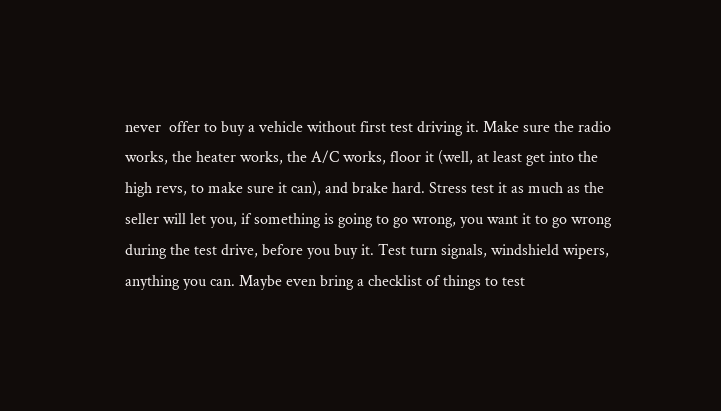never  offer to buy a vehicle without first test driving it. Make sure the radio works, the heater works, the A/C works, floor it (well, at least get into the high revs, to make sure it can), and brake hard. Stress test it as much as the seller will let you, if something is going to go wrong, you want it to go wrong during the test drive, before you buy it. Test turn signals, windshield wipers, anything you can. Maybe even bring a checklist of things to test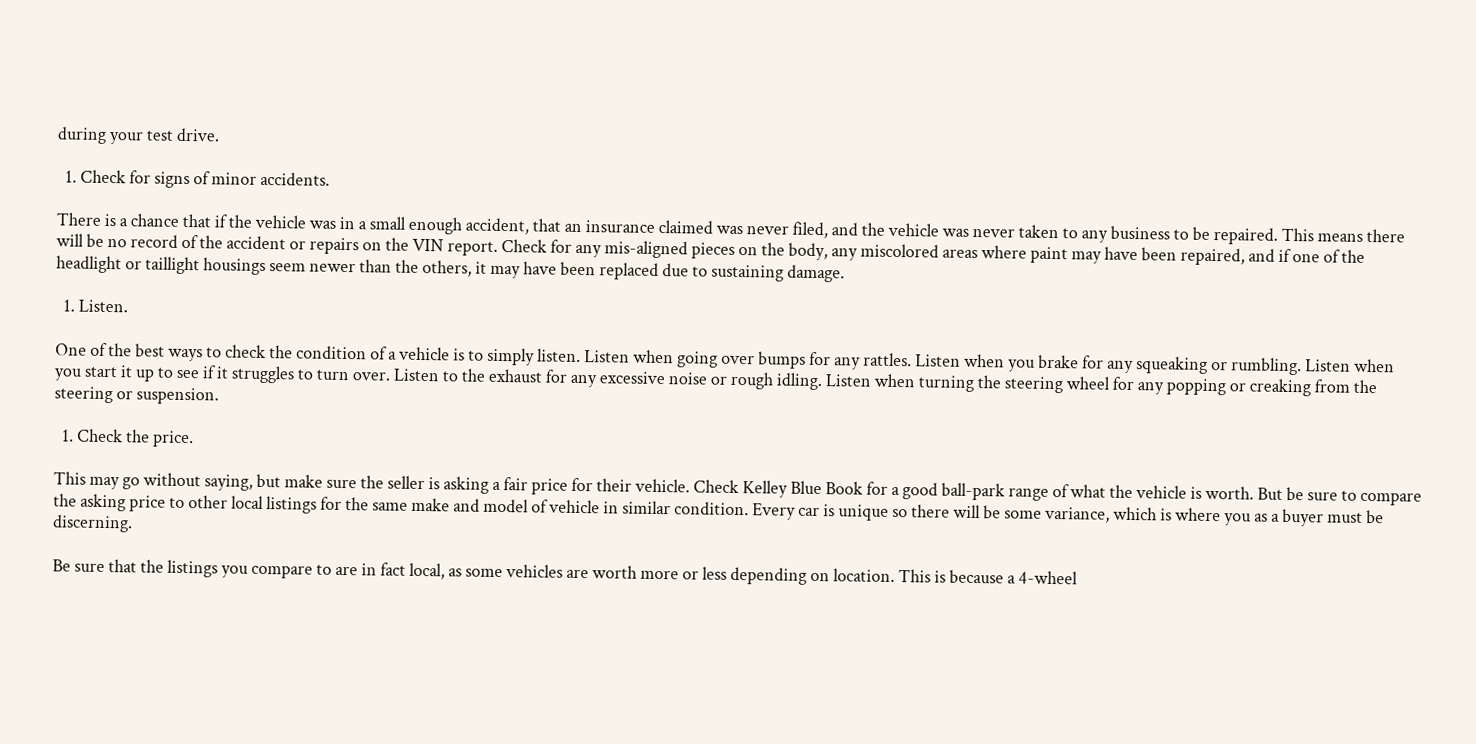during your test drive.

  1. Check for signs of minor accidents.

There is a chance that if the vehicle was in a small enough accident, that an insurance claimed was never filed, and the vehicle was never taken to any business to be repaired. This means there will be no record of the accident or repairs on the VIN report. Check for any mis-aligned pieces on the body, any miscolored areas where paint may have been repaired, and if one of the headlight or taillight housings seem newer than the others, it may have been replaced due to sustaining damage.

  1. Listen.

One of the best ways to check the condition of a vehicle is to simply listen. Listen when going over bumps for any rattles. Listen when you brake for any squeaking or rumbling. Listen when you start it up to see if it struggles to turn over. Listen to the exhaust for any excessive noise or rough idling. Listen when turning the steering wheel for any popping or creaking from the steering or suspension.

  1. Check the price.

This may go without saying, but make sure the seller is asking a fair price for their vehicle. Check Kelley Blue Book for a good ball-park range of what the vehicle is worth. But be sure to compare the asking price to other local listings for the same make and model of vehicle in similar condition. Every car is unique so there will be some variance, which is where you as a buyer must be discerning.

Be sure that the listings you compare to are in fact local, as some vehicles are worth more or less depending on location. This is because a 4-wheel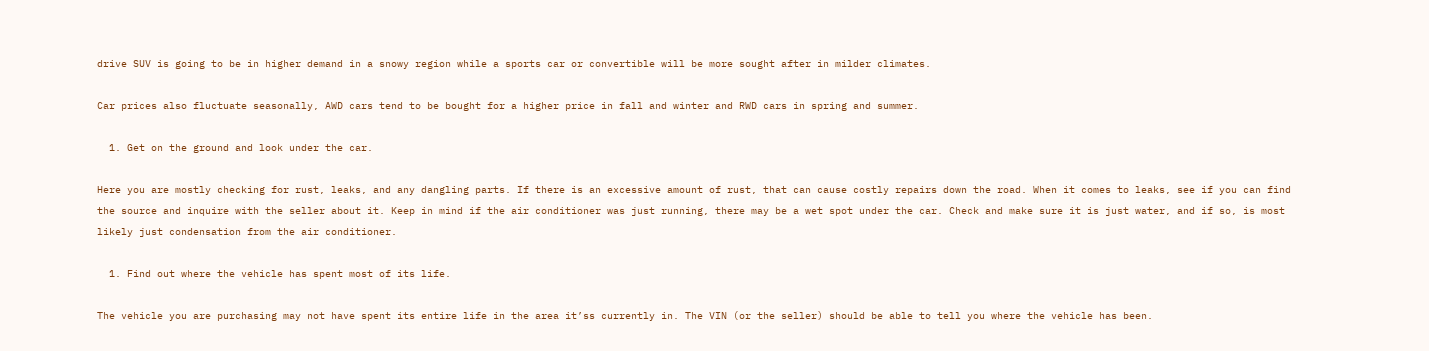drive SUV is going to be in higher demand in a snowy region while a sports car or convertible will be more sought after in milder climates.

Car prices also fluctuate seasonally, AWD cars tend to be bought for a higher price in fall and winter and RWD cars in spring and summer.

  1. Get on the ground and look under the car.

Here you are mostly checking for rust, leaks, and any dangling parts. If there is an excessive amount of rust, that can cause costly repairs down the road. When it comes to leaks, see if you can find the source and inquire with the seller about it. Keep in mind if the air conditioner was just running, there may be a wet spot under the car. Check and make sure it is just water, and if so, is most likely just condensation from the air conditioner.

  1. Find out where the vehicle has spent most of its life.

The vehicle you are purchasing may not have spent its entire life in the area it’ss currently in. The VIN (or the seller) should be able to tell you where the vehicle has been.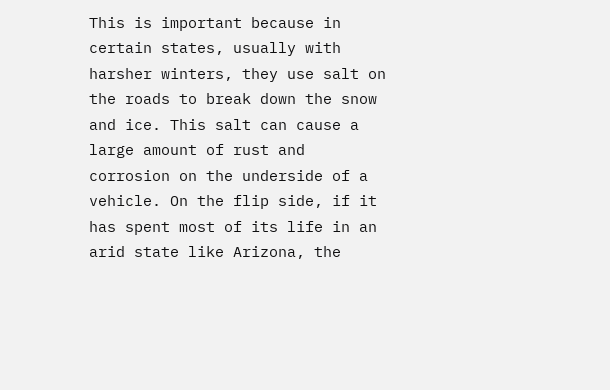This is important because in certain states, usually with harsher winters, they use salt on the roads to break down the snow and ice. This salt can cause a large amount of rust and corrosion on the underside of a vehicle. On the flip side, if it has spent most of its life in an arid state like Arizona, the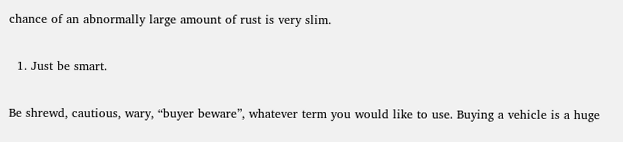chance of an abnormally large amount of rust is very slim.

  1. Just be smart.

Be shrewd, cautious, wary, “buyer beware”, whatever term you would like to use. Buying a vehicle is a huge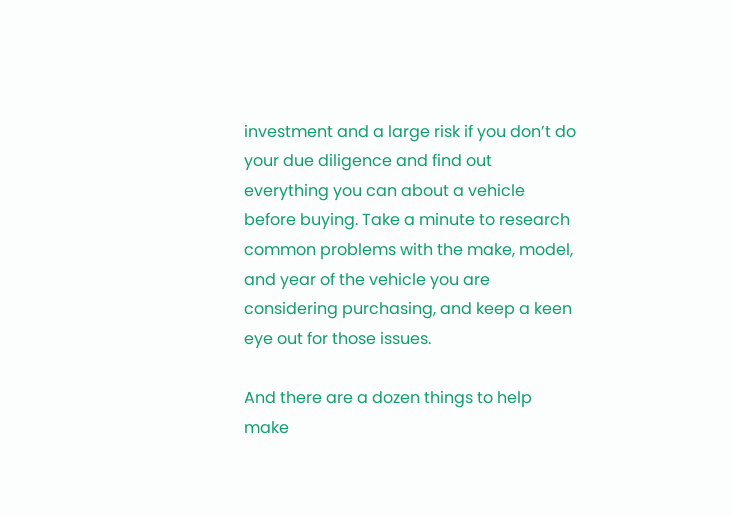investment and a large risk if you don’t do your due diligence and find out everything you can about a vehicle before buying. Take a minute to research common problems with the make, model, and year of the vehicle you are considering purchasing, and keep a keen eye out for those issues.

And there are a dozen things to help make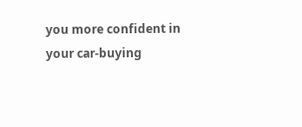you more confident in your car-buying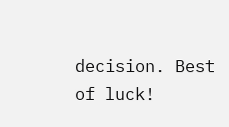decision. Best of luck!